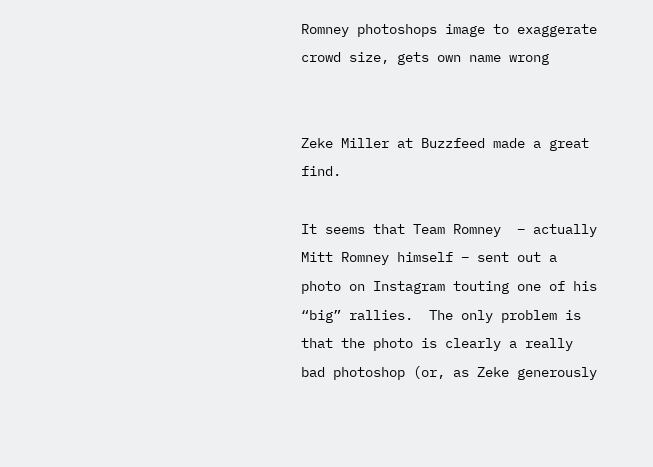Romney photoshops image to exaggerate crowd size, gets own name wrong


Zeke Miller at Buzzfeed made a great find.

It seems that Team Romney  – actually Mitt Romney himself – sent out a photo on Instagram touting one of his “big” rallies.  The only problem is that the photo is clearly a really bad photoshop (or, as Zeke generously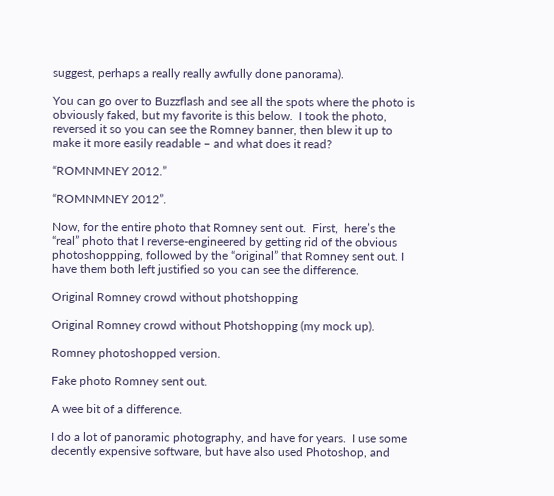suggest, perhaps a really really awfully done panorama).

You can go over to Buzzflash and see all the spots where the photo is obviously faked, but my favorite is this below.  I took the photo, reversed it so you can see the Romney banner, then blew it up to make it more easily readable – and what does it read?

“ROMNMNEY 2012.”

“ROMNMNEY 2012”.

Now, for the entire photo that Romney sent out.  First,  here’s the “real” photo that I reverse-engineered by getting rid of the obvious photoshoppping, followed by the “original” that Romney sent out. I have them both left justified so you can see the difference.

Original Romney crowd without photshopping

Original Romney crowd without Photshopping (my mock up).

Romney photoshopped version.

Fake photo Romney sent out.

A wee bit of a difference.

I do a lot of panoramic photography, and have for years.  I use some decently expensive software, but have also used Photoshop, and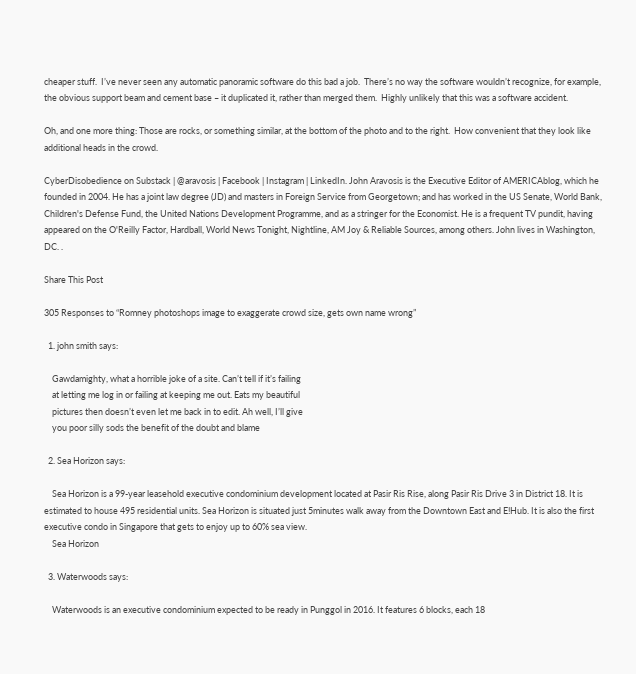cheaper stuff.  I’ve never seen any automatic panoramic software do this bad a job.  There’s no way the software wouldn’t recognize, for example, the obvious support beam and cement base – it duplicated it, rather than merged them.  Highly unlikely that this was a software accident.

Oh, and one more thing: Those are rocks, or something similar, at the bottom of the photo and to the right.  How convenient that they look like additional heads in the crowd.

CyberDisobedience on Substack | @aravosis | Facebook | Instagram | LinkedIn. John Aravosis is the Executive Editor of AMERICAblog, which he founded in 2004. He has a joint law degree (JD) and masters in Foreign Service from Georgetown; and has worked in the US Senate, World Bank, Children's Defense Fund, the United Nations Development Programme, and as a stringer for the Economist. He is a frequent TV pundit, having appeared on the O'Reilly Factor, Hardball, World News Tonight, Nightline, AM Joy & Reliable Sources, among others. John lives in Washington, DC. .

Share This Post

305 Responses to “Romney photoshops image to exaggerate crowd size, gets own name wrong”

  1. john smith says:

    Gawdamighty, what a horrible joke of a site. Can’t tell if it’s failing
    at letting me log in or failing at keeping me out. Eats my beautiful
    pictures then doesn’t even let me back in to edit. Ah well, I’ll give
    you poor silly sods the benefit of the doubt and blame

  2. Sea Horizon says:

    Sea Horizon is a 99-year leasehold executive condominium development located at Pasir Ris Rise, along Pasir Ris Drive 3 in District 18. It is estimated to house 495 residential units. Sea Horizon is situated just 5minutes walk away from the Downtown East and E!Hub. It is also the first executive condo in Singapore that gets to enjoy up to 60% sea view.
    Sea Horizon

  3. Waterwoods says:

    Waterwoods is an executive condominium expected to be ready in Punggol in 2016. It features 6 blocks, each 18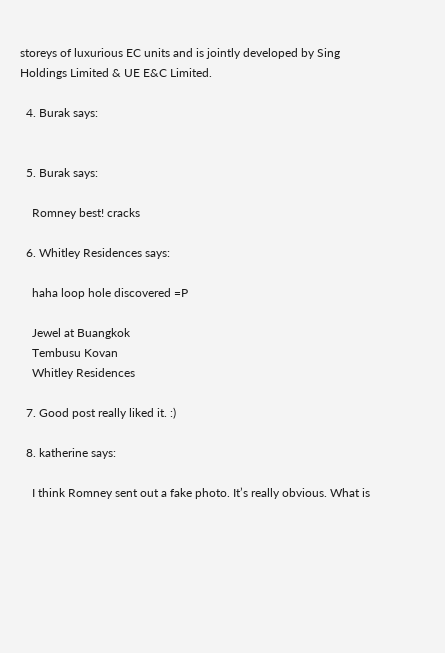storeys of luxurious EC units and is jointly developed by Sing Holdings Limited & UE E&C Limited.

  4. Burak says:


  5. Burak says:

    Romney best! cracks

  6. Whitley Residences says:

    haha loop hole discovered =P

    Jewel at Buangkok
    Tembusu Kovan
    Whitley Residences

  7. Good post really liked it. :)

  8. katherine says:

    I think Romney sent out a fake photo. It’s really obvious. What is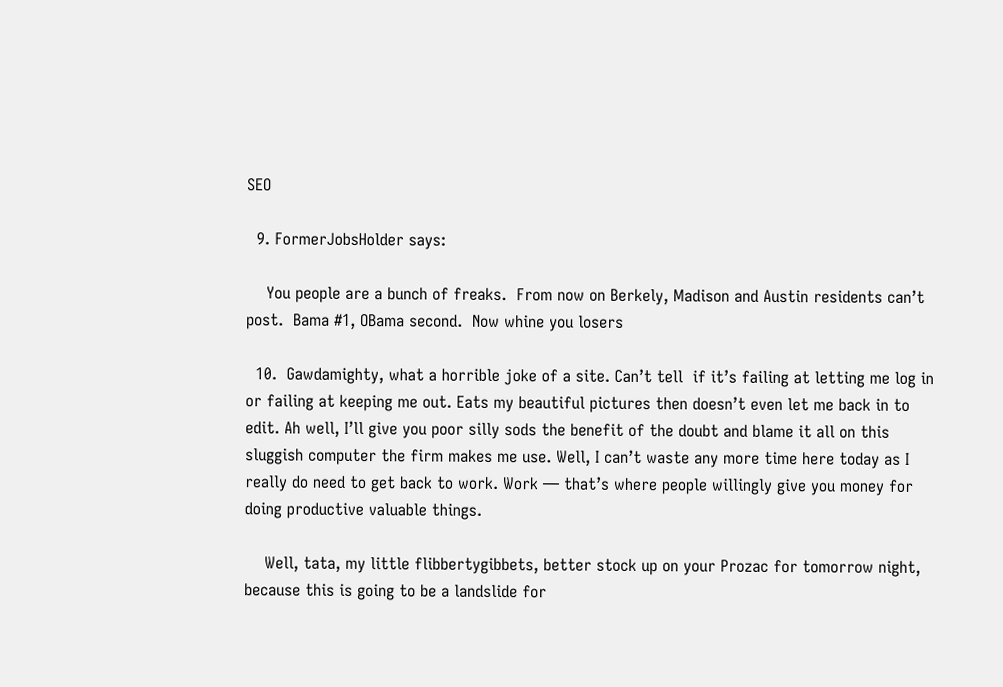SEO

  9. FormerJobsHolder says:

    You people are a bunch of freaks.  From now on Berkely, Madison and Austin residents can’t post.  Bama #1, OBama second.  Now whine you losers

  10.  Gawdamighty, what a horrible joke of a site. Can’t tell  if it’s failing at letting me log in or failing at keeping me out. Eats my beautiful pictures then doesn’t even let me back in to edit. Ah well, I’ll give you poor silly sods the benefit of the doubt and blame it all on this sluggish computer the firm makes me use. Well, I can’t waste any more time here today as I really do need to get back to work. Work — that’s where people willingly give you money for doing productive valuable things.

    Well, tata, my little flibbertygibbets, better stock up on your Prozac for tomorrow night, because this is going to be a landslide for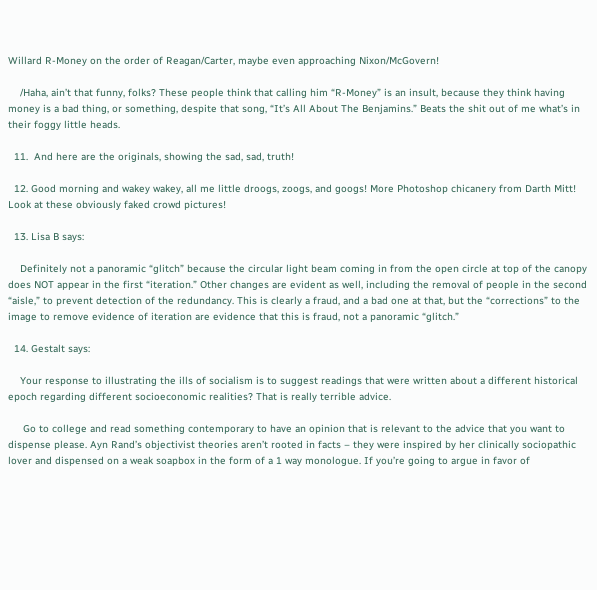Willard R-Money on the order of Reagan/Carter, maybe even approaching Nixon/McGovern!

    /Haha, ain’t that funny, folks? These people think that calling him “R-Money” is an insult, because they think having money is a bad thing, or something, despite that song, “It’s All About The Benjamins.” Beats the shit out of me what’s in their foggy little heads.

  11.  And here are the originals, showing the sad, sad, truth!

  12. Good morning and wakey wakey, all me little droogs, zoogs, and googs! More Photoshop chicanery from Darth Mitt!  Look at these obviously faked crowd pictures!

  13. Lisa B says:

    Definitely not a panoramic “glitch” because the circular light beam coming in from the open circle at top of the canopy does NOT appear in the first “iteration.” Other changes are evident as well, including the removal of people in the second “aisle,” to prevent detection of the redundancy. This is clearly a fraud, and a bad one at that, but the “corrections” to the image to remove evidence of iteration are evidence that this is fraud, not a panoramic “glitch.”

  14. Gestalt says:

    Your response to illustrating the ills of socialism is to suggest readings that were written about a different historical epoch regarding different socioeconomic realities? That is really terrible advice.

     Go to college and read something contemporary to have an opinion that is relevant to the advice that you want to dispense please. Ayn Rand’s objectivist theories aren’t rooted in facts – they were inspired by her clinically sociopathic lover and dispensed on a weak soapbox in the form of a 1 way monologue. If you’re going to argue in favor of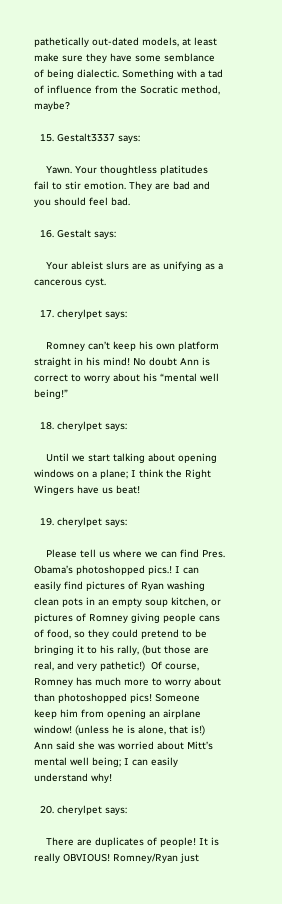pathetically out-dated models, at least make sure they have some semblance of being dialectic. Something with a tad of influence from the Socratic method, maybe?

  15. Gestalt3337 says:

    Yawn. Your thoughtless platitudes fail to stir emotion. They are bad and you should feel bad.

  16. Gestalt says:

    Your ableist slurs are as unifying as a cancerous cyst.

  17. cherylpet says:

    Romney can’t keep his own platform straight in his mind! No doubt Ann is correct to worry about his “mental well being!”

  18. cherylpet says:

    Until we start talking about opening windows on a plane; I think the Right Wingers have us beat!

  19. cherylpet says:

    Please tell us where we can find Pres. Obama’s photoshopped pics.! I can easily find pictures of Ryan washing clean pots in an empty soup kitchen, or pictures of Romney giving people cans of food, so they could pretend to be bringing it to his rally, (but those are real, and very pathetic!)  Of course, Romney has much more to worry about than photoshopped pics! Someone keep him from opening an airplane window! (unless he is alone, that is!) Ann said she was worried about Mitt’s mental well being; I can easily understand why!

  20. cherylpet says:

    There are duplicates of people! It is really OBVIOUS! Romney/Ryan just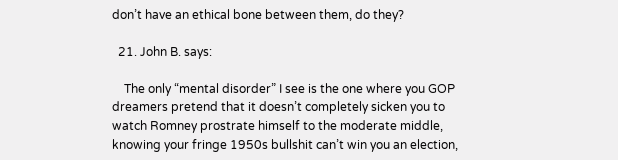don’t have an ethical bone between them, do they?

  21. John B. says:

    The only “mental disorder” I see is the one where you GOP dreamers pretend that it doesn’t completely sicken you to watch Romney prostrate himself to the moderate middle, knowing your fringe 1950s bullshit can’t win you an election,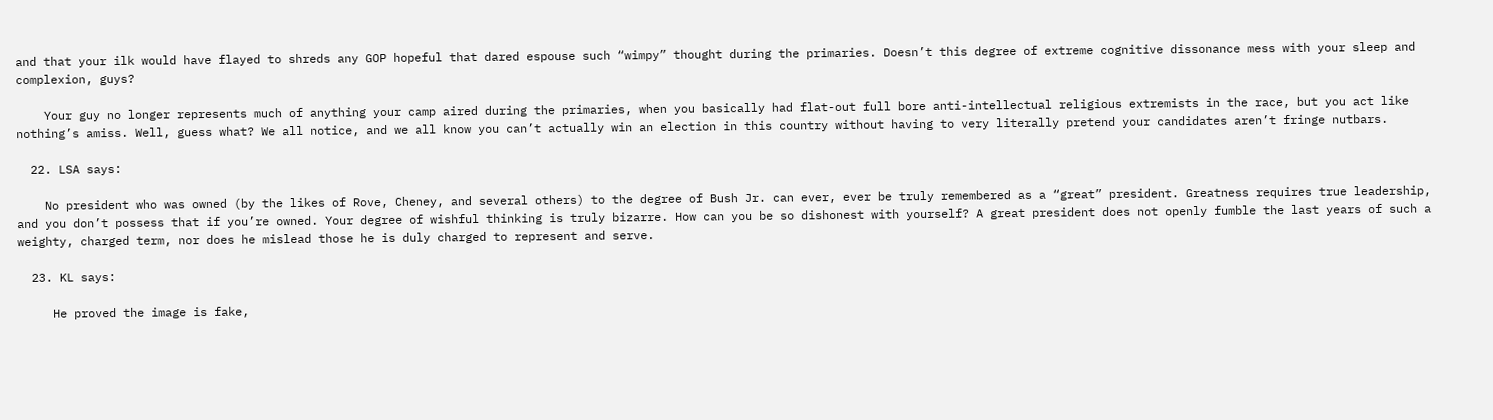and that your ilk would have flayed to shreds any GOP hopeful that dared espouse such “wimpy” thought during the primaries. Doesn’t this degree of extreme cognitive dissonance mess with your sleep and complexion, guys?

    Your guy no longer represents much of anything your camp aired during the primaries, when you basically had flat-out full bore anti-intellectual religious extremists in the race, but you act like nothing’s amiss. Well, guess what? We all notice, and we all know you can’t actually win an election in this country without having to very literally pretend your candidates aren’t fringe nutbars.

  22. LSA says:

    No president who was owned (by the likes of Rove, Cheney, and several others) to the degree of Bush Jr. can ever, ever be truly remembered as a “great” president. Greatness requires true leadership, and you don’t possess that if you’re owned. Your degree of wishful thinking is truly bizarre. How can you be so dishonest with yourself? A great president does not openly fumble the last years of such a weighty, charged term, nor does he mislead those he is duly charged to represent and serve.

  23. KL says:

     He proved the image is fake,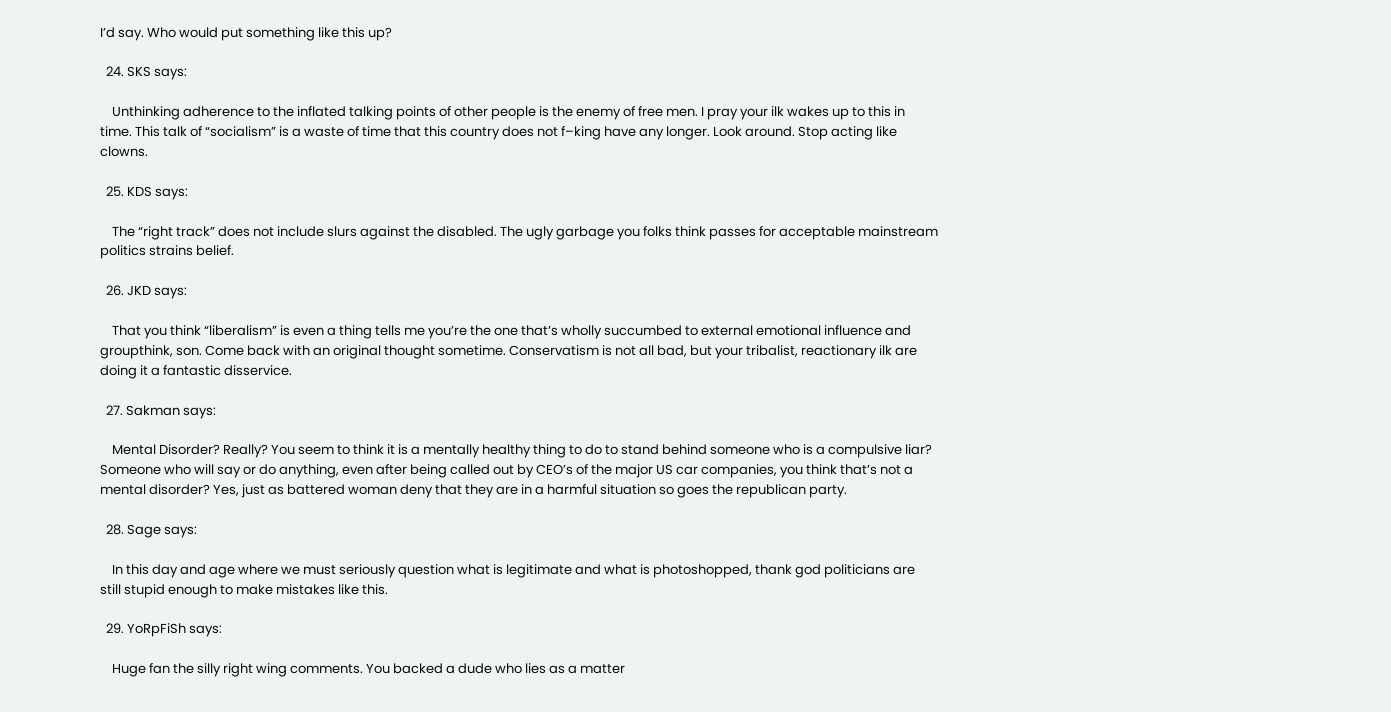I’d say. Who would put something like this up?

  24. SKS says:

    Unthinking adherence to the inflated talking points of other people is the enemy of free men. I pray your ilk wakes up to this in time. This talk of “socialism” is a waste of time that this country does not f–king have any longer. Look around. Stop acting like clowns.

  25. KDS says:

    The “right track” does not include slurs against the disabled. The ugly garbage you folks think passes for acceptable mainstream politics strains belief.

  26. JKD says:

    That you think “liberalism” is even a thing tells me you’re the one that’s wholly succumbed to external emotional influence and groupthink, son. Come back with an original thought sometime. Conservatism is not all bad, but your tribalist, reactionary ilk are doing it a fantastic disservice.

  27. Sakman says:

    Mental Disorder? Really? You seem to think it is a mentally healthy thing to do to stand behind someone who is a compulsive liar? Someone who will say or do anything, even after being called out by CEO’s of the major US car companies, you think that’s not a mental disorder? Yes, just as battered woman deny that they are in a harmful situation so goes the republican party.

  28. Sage says:

    In this day and age where we must seriously question what is legitimate and what is photoshopped, thank god politicians are still stupid enough to make mistakes like this.

  29. YoRpFiSh says:

    Huge fan the silly right wing comments. You backed a dude who lies as a matter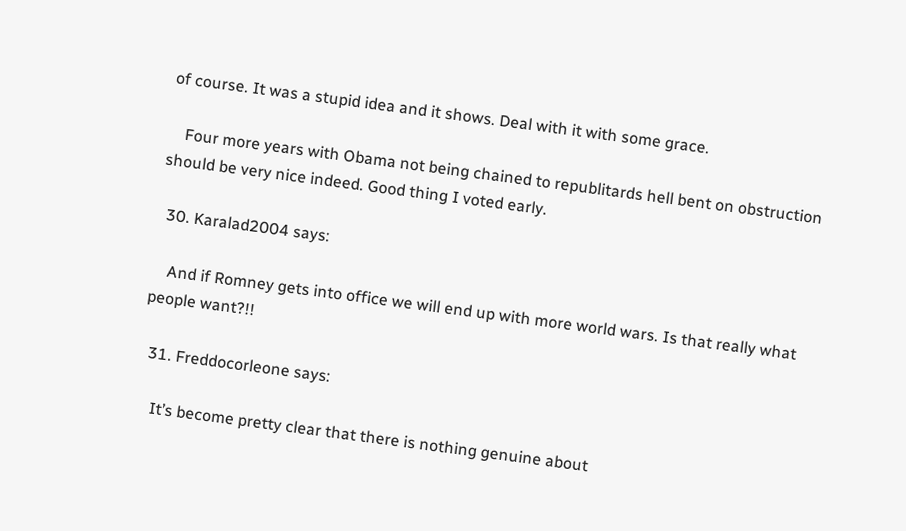of course. It was a stupid idea and it shows. Deal with it with some grace.

    Four more years with Obama not being chained to republitards hell bent on obstruction should be very nice indeed. Good thing I voted early.

  30. Karalad2004 says:

    And if Romney gets into office we will end up with more world wars. Is that really what people want?!!

  31. Freddocorleone says:

    It’s become pretty clear that there is nothing genuine about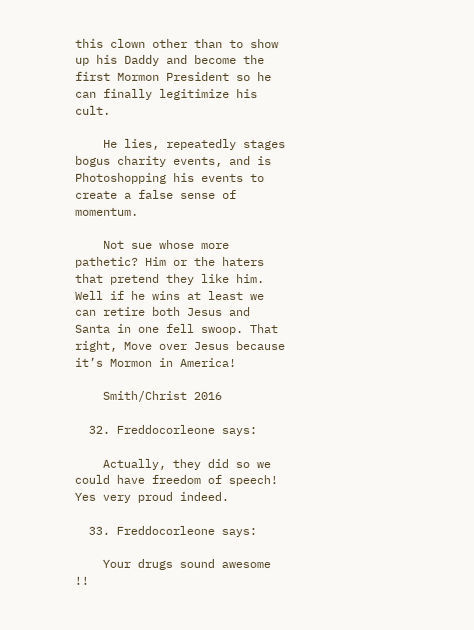this clown other than to show up his Daddy and become the first Mormon President so he can finally legitimize his cult.

    He lies, repeatedly stages bogus charity events, and is Photoshopping his events to create a false sense of momentum.

    Not sue whose more pathetic? Him or the haters that pretend they like him. Well if he wins at least we can retire both Jesus and Santa in one fell swoop. That right, Move over Jesus because it’s Mormon in America!

    Smith/Christ 2016

  32. Freddocorleone says:

    Actually, they did so we could have freedom of speech! Yes very proud indeed.

  33. Freddocorleone says:

    Your drugs sound awesome !!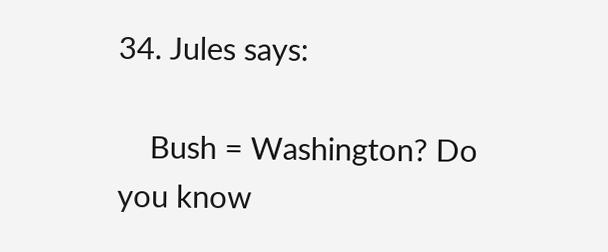34. Jules says:

    Bush = Washington? Do you know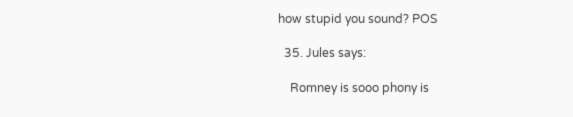how stupid you sound? POS

  35. Jules says:

    Romney is sooo phony is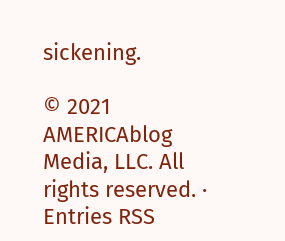sickening.

© 2021 AMERICAblog Media, LLC. All rights reserved. · Entries RSS